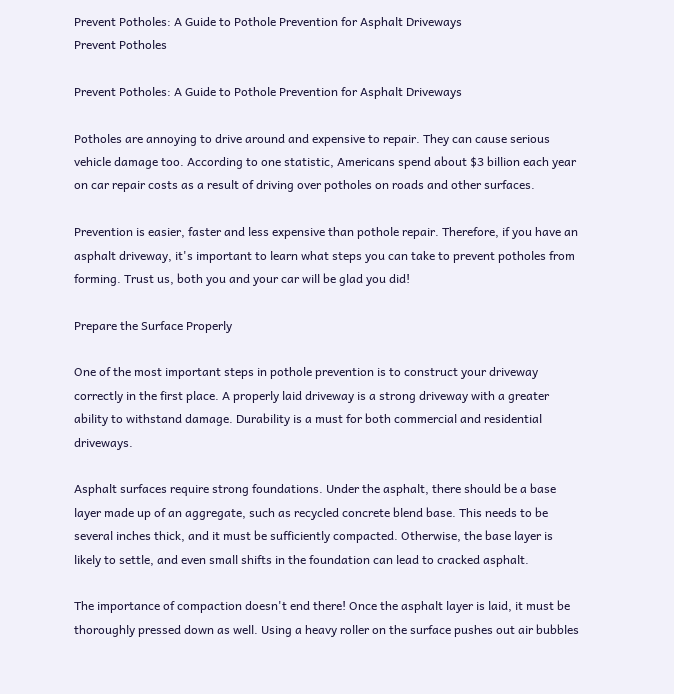Prevent Potholes: A Guide to Pothole Prevention for Asphalt Driveways
Prevent Potholes

Prevent Potholes: A Guide to Pothole Prevention for Asphalt Driveways

Potholes are annoying to drive around and expensive to repair. They can cause serious vehicle damage too. According to one statistic, Americans spend about $3 billion each year on car repair costs as a result of driving over potholes on roads and other surfaces.

Prevention is easier, faster and less expensive than pothole repair. Therefore, if you have an asphalt driveway, it's important to learn what steps you can take to prevent potholes from forming. Trust us, both you and your car will be glad you did!

Prepare the Surface Properly

One of the most important steps in pothole prevention is to construct your driveway correctly in the first place. A properly laid driveway is a strong driveway with a greater ability to withstand damage. Durability is a must for both commercial and residential driveways.

Asphalt surfaces require strong foundations. Under the asphalt, there should be a base layer made up of an aggregate, such as recycled concrete blend base. This needs to be several inches thick, and it must be sufficiently compacted. Otherwise, the base layer is likely to settle, and even small shifts in the foundation can lead to cracked asphalt.

The importance of compaction doesn't end there! Once the asphalt layer is laid, it must be thoroughly pressed down as well. Using a heavy roller on the surface pushes out air bubbles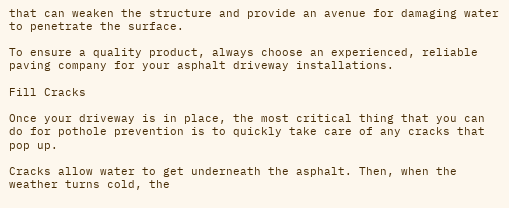that can weaken the structure and provide an avenue for damaging water to penetrate the surface.

To ensure a quality product, always choose an experienced, reliable paving company for your asphalt driveway installations.

Fill Cracks

Once your driveway is in place, the most critical thing that you can do for pothole prevention is to quickly take care of any cracks that pop up.

Cracks allow water to get underneath the asphalt. Then, when the weather turns cold, the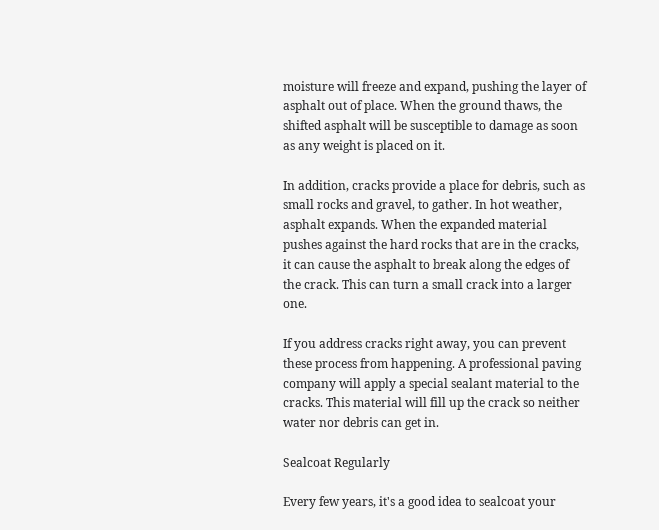moisture will freeze and expand, pushing the layer of asphalt out of place. When the ground thaws, the shifted asphalt will be susceptible to damage as soon as any weight is placed on it.

In addition, cracks provide a place for debris, such as small rocks and gravel, to gather. In hot weather, asphalt expands. When the expanded material pushes against the hard rocks that are in the cracks, it can cause the asphalt to break along the edges of the crack. This can turn a small crack into a larger one.

If you address cracks right away, you can prevent these process from happening. A professional paving company will apply a special sealant material to the cracks. This material will fill up the crack so neither water nor debris can get in.

Sealcoat Regularly

Every few years, it's a good idea to sealcoat your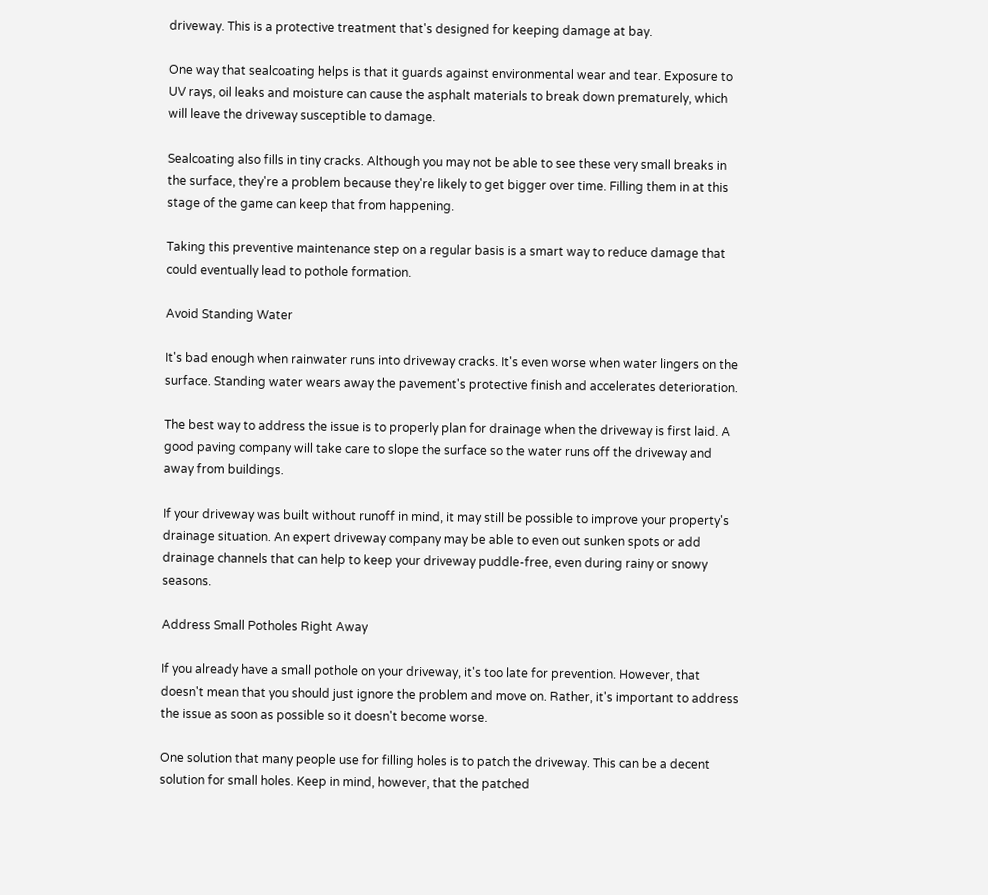driveway. This is a protective treatment that's designed for keeping damage at bay.

One way that sealcoating helps is that it guards against environmental wear and tear. Exposure to UV rays, oil leaks and moisture can cause the asphalt materials to break down prematurely, which will leave the driveway susceptible to damage.

Sealcoating also fills in tiny cracks. Although you may not be able to see these very small breaks in the surface, they're a problem because they're likely to get bigger over time. Filling them in at this stage of the game can keep that from happening.

Taking this preventive maintenance step on a regular basis is a smart way to reduce damage that could eventually lead to pothole formation.

Avoid Standing Water

It's bad enough when rainwater runs into driveway cracks. It's even worse when water lingers on the surface. Standing water wears away the pavement's protective finish and accelerates deterioration.

The best way to address the issue is to properly plan for drainage when the driveway is first laid. A good paving company will take care to slope the surface so the water runs off the driveway and away from buildings.

If your driveway was built without runoff in mind, it may still be possible to improve your property's drainage situation. An expert driveway company may be able to even out sunken spots or add drainage channels that can help to keep your driveway puddle-free, even during rainy or snowy seasons.

Address Small Potholes Right Away

If you already have a small pothole on your driveway, it's too late for prevention. However, that doesn't mean that you should just ignore the problem and move on. Rather, it's important to address the issue as soon as possible so it doesn't become worse.

One solution that many people use for filling holes is to patch the driveway. This can be a decent solution for small holes. Keep in mind, however, that the patched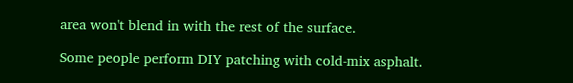area won't blend in with the rest of the surface.

Some people perform DIY patching with cold-mix asphalt.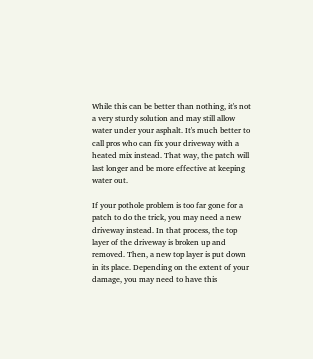While this can be better than nothing, it's not a very sturdy solution and may still allow water under your asphalt. It's much better to call pros who can fix your driveway with a heated mix instead. That way, the patch will last longer and be more effective at keeping water out.

If your pothole problem is too far gone for a patch to do the trick, you may need a new driveway instead. In that process, the top layer of the driveway is broken up and removed. Then, a new top layer is put down in its place. Depending on the extent of your damage, you may need to have this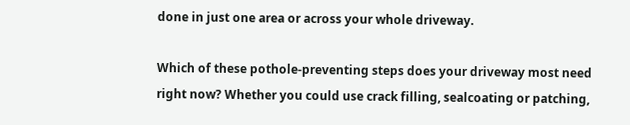done in just one area or across your whole driveway.

Which of these pothole-preventing steps does your driveway most need right now? Whether you could use crack filling, sealcoating or patching,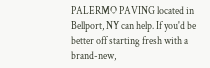PALERMO PAVING located in Bellport, NY can help. If you'd be better off starting fresh with a brand-new,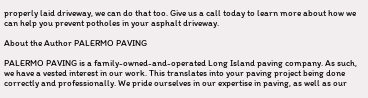properly laid driveway, we can do that too. Give us a call today to learn more about how we can help you prevent potholes in your asphalt driveway.

About the Author PALERMO PAVING

PALERMO PAVING is a family-owned-and-operated Long Island paving company. As such, we have a vested interest in our work. This translates into your paving project being done correctly and professionally. We pride ourselves in our expertise in paving, as well as our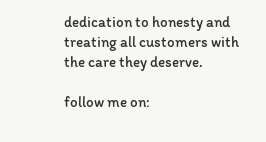dedication to honesty and treating all customers with the care they deserve.

follow me on: